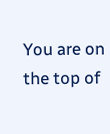You are on the top of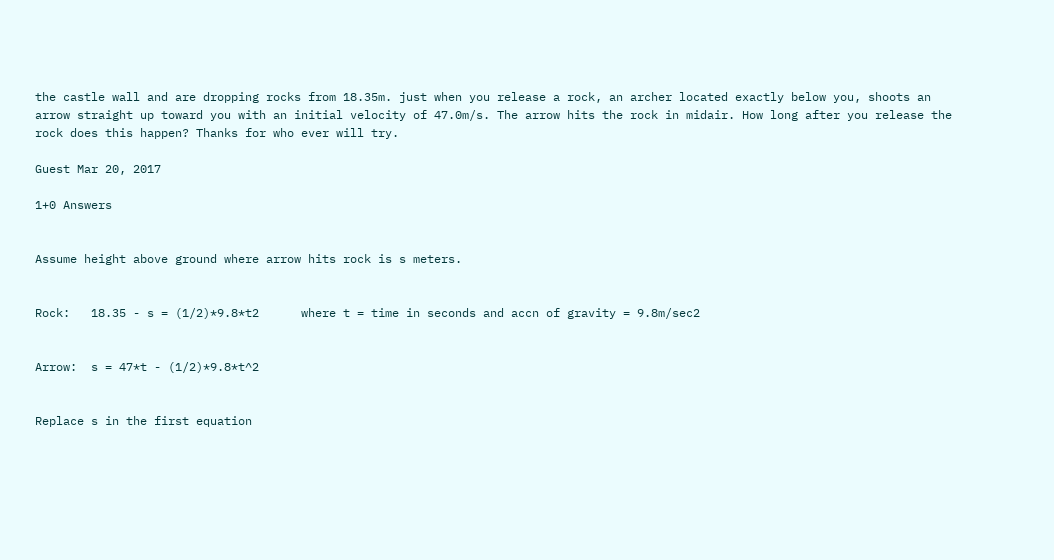the castle wall and are dropping rocks from 18.35m. just when you release a rock, an archer located exactly below you, shoots an arrow straight up toward you with an initial velocity of 47.0m/s. The arrow hits the rock in midair. How long after you release the rock does this happen? Thanks for who ever will try.

Guest Mar 20, 2017

1+0 Answers


Assume height above ground where arrow hits rock is s meters.


Rock:   18.35 - s = (1/2)*9.8*t2      where t = time in seconds and accn of gravity = 9.8m/sec2


Arrow:  s = 47*t - (1/2)*9.8*t^2


Replace s in the first equation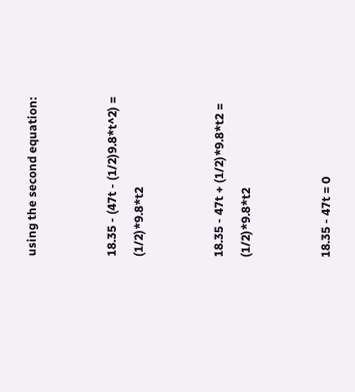using the second equation:


18.35 - (47t - (1/2)9.8*t^2) = (1/2)*9.8*t2


18.35 - 47t + (1/2)*9.8*t2 = (1/2)*9.8*t2


18.35 - 47t = 0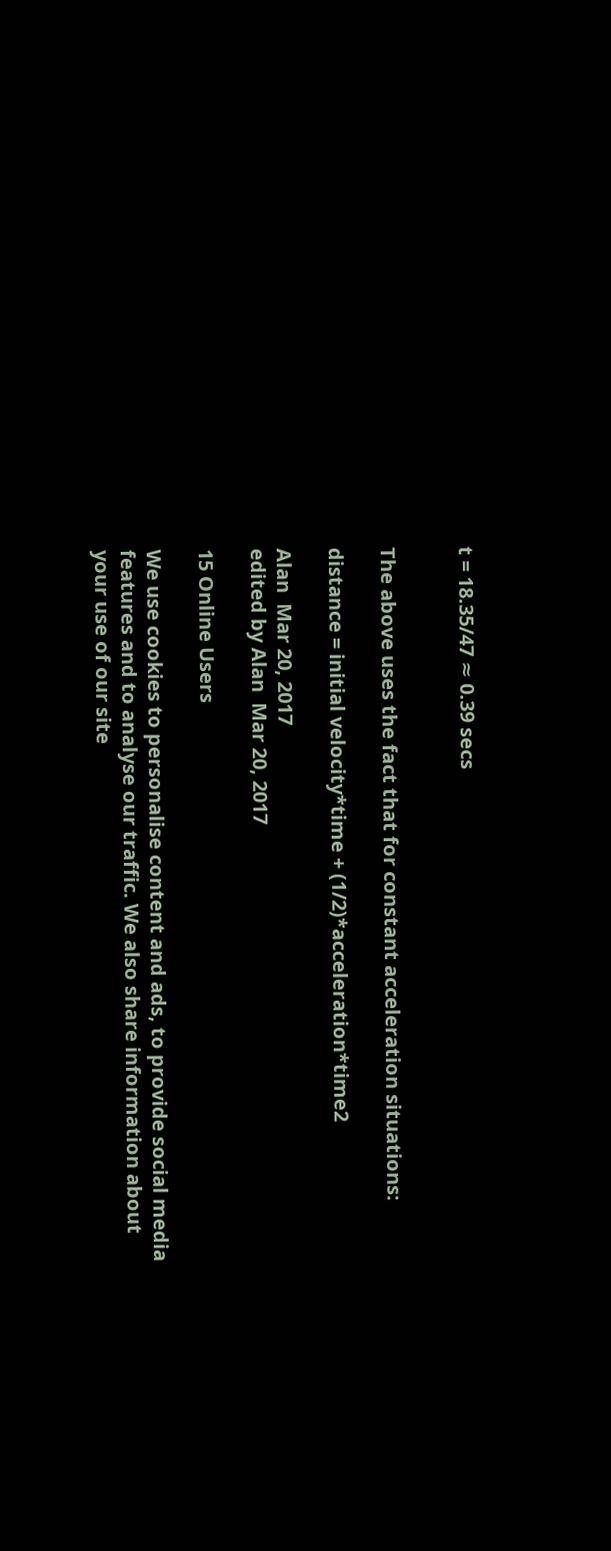t = 18.35/47 ≈ 0.39 secs


The above uses the fact that for constant acceleration situations:

distance = initial velocity*time + (1/2)*acceleration*time2

Alan  Mar 20, 2017
edited by Alan  Mar 20, 2017

15 Online Users

We use cookies to personalise content and ads, to provide social media features and to analyse our traffic. We also share information about your use of our site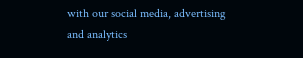with our social media, advertising and analytics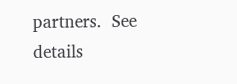partners.  See details